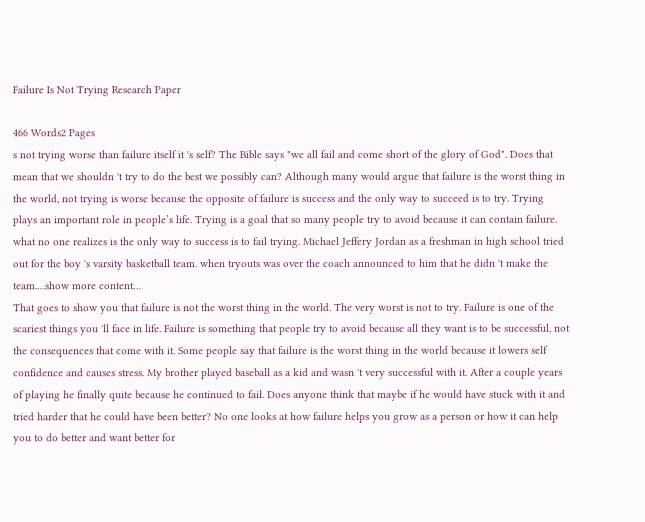Failure Is Not Trying Research Paper

466 Words2 Pages
s not trying worse than failure itself it 's self? The Bible says "we all fail and come short of the glory of God". Does that mean that we shouldn 't try to do the best we possibly can? Although many would argue that failure is the worst thing in the world, not trying is worse because the opposite of failure is success and the only way to succeed is to try. Trying plays an important role in people’s life. Trying is a goal that so many people try to avoid because it can contain failure. what no one realizes is the only way to success is to fail trying. Michael Jeffery Jordan as a freshman in high school tried out for the boy 's varsity basketball team. when tryouts was over the coach announced to him that he didn 't make the team.…show more content…
That goes to show you that failure is not the worst thing in the world. The very worst is not to try. Failure is one of the scariest things you 'll face in life. Failure is something that people try to avoid because all they want is to be successful, not the consequences that come with it. Some people say that failure is the worst thing in the world because it lowers self confidence and causes stress. My brother played baseball as a kid and wasn 't very successful with it. After a couple years of playing he finally quite because he continued to fail. Does anyone think that maybe if he would have stuck with it and tried harder that he could have been better? No one looks at how failure helps you grow as a person or how it can help you to do better and want better for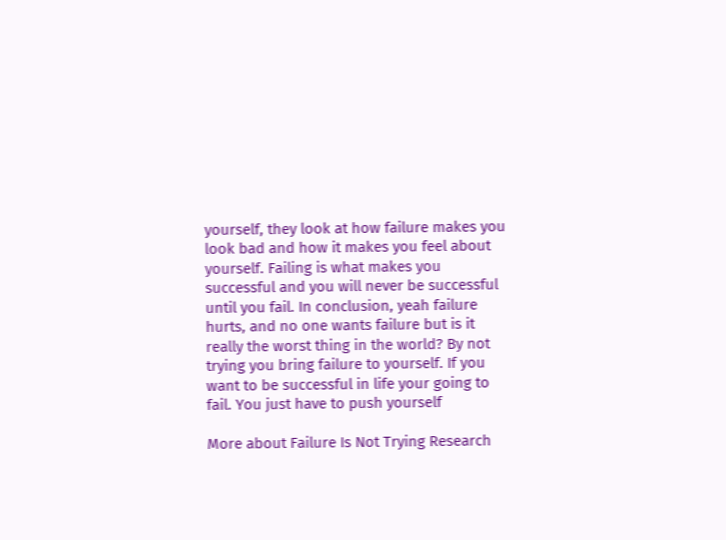yourself, they look at how failure makes you look bad and how it makes you feel about yourself. Failing is what makes you successful and you will never be successful until you fail. In conclusion, yeah failure hurts, and no one wants failure but is it really the worst thing in the world? By not trying you bring failure to yourself. If you want to be successful in life your going to fail. You just have to push yourself

More about Failure Is Not Trying Research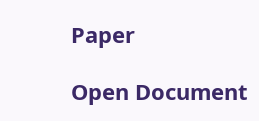Paper

Open Document